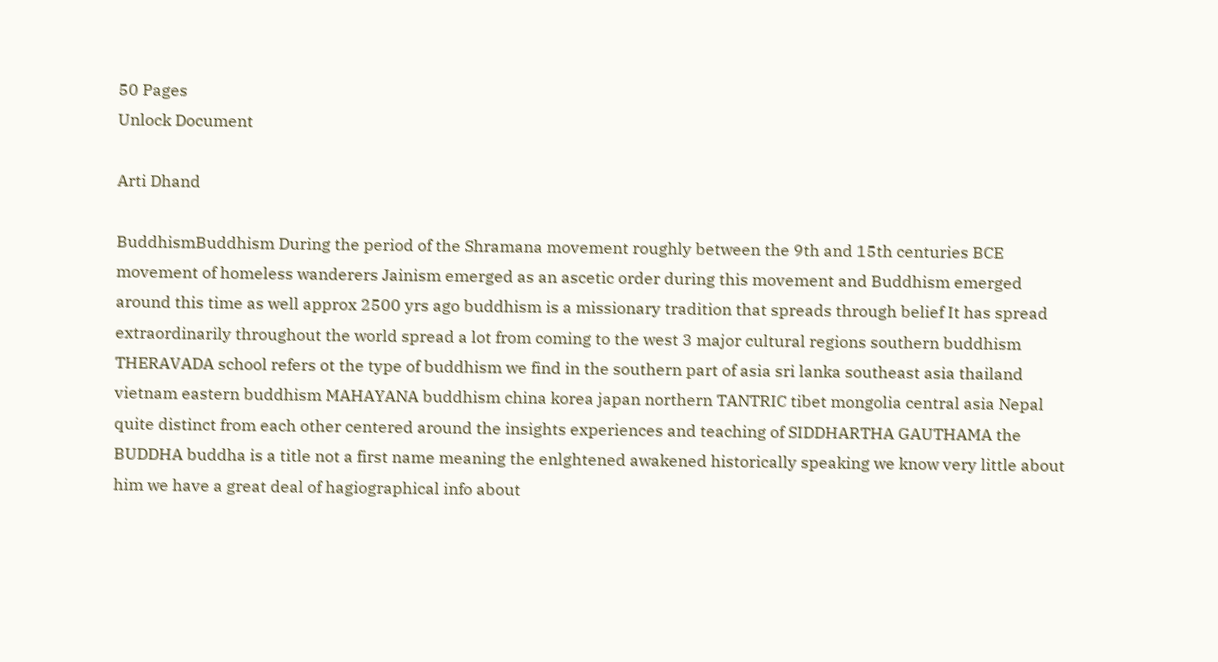50 Pages
Unlock Document

Arti Dhand

BuddhismBuddhism During the period of the Shramana movement roughly between the 9th and 15th centuries BCE movement of homeless wanderers Jainism emerged as an ascetic order during this movement and Buddhism emerged around this time as well approx 2500 yrs ago buddhism is a missionary tradition that spreads through belief It has spread extraordinarily throughout the world spread a lot from coming to the west 3 major cultural regions southern buddhism THERAVADA school refers ot the type of buddhism we find in the southern part of asia sri lanka southeast asia thailand vietnam eastern buddhism MAHAYANA buddhism china korea japan northern TANTRIC tibet mongolia central asia Nepal quite distinct from each other centered around the insights experiences and teaching of SIDDHARTHA GAUTHAMA the BUDDHA buddha is a title not a first name meaning the enlghtened awakened historically speaking we know very little about him we have a great deal of hagiographical info about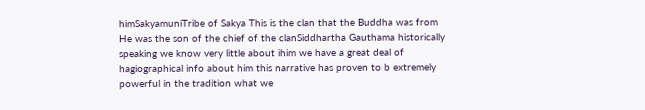himSakyamuniTribe of Sakya This is the clan that the Buddha was from He was the son of the chief of the clanSiddhartha Gauthama historically speaking we know very little about ihim we have a great deal of hagiographical info about him this narrative has proven to b extremely powerful in the tradition what we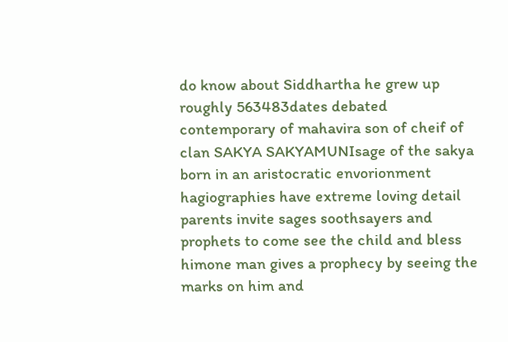do know about Siddhartha he grew up roughly 563483dates debated contemporary of mahavira son of cheif of clan SAKYA SAKYAMUNIsage of the sakya born in an aristocratic envorionment hagiographies have extreme loving detail parents invite sages soothsayers and prophets to come see the child and bless himone man gives a prophecy by seeing the marks on him and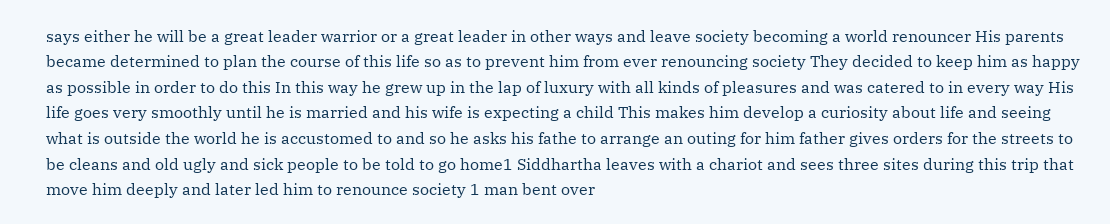says either he will be a great leader warrior or a great leader in other ways and leave society becoming a world renouncer His parents became determined to plan the course of this life so as to prevent him from ever renouncing society They decided to keep him as happy as possible in order to do this In this way he grew up in the lap of luxury with all kinds of pleasures and was catered to in every way His life goes very smoothly until he is married and his wife is expecting a child This makes him develop a curiosity about life and seeing what is outside the world he is accustomed to and so he asks his fathe to arrange an outing for him father gives orders for the streets to be cleans and old ugly and sick people to be told to go home1 Siddhartha leaves with a chariot and sees three sites during this trip that move him deeply and later led him to renounce society 1 man bent over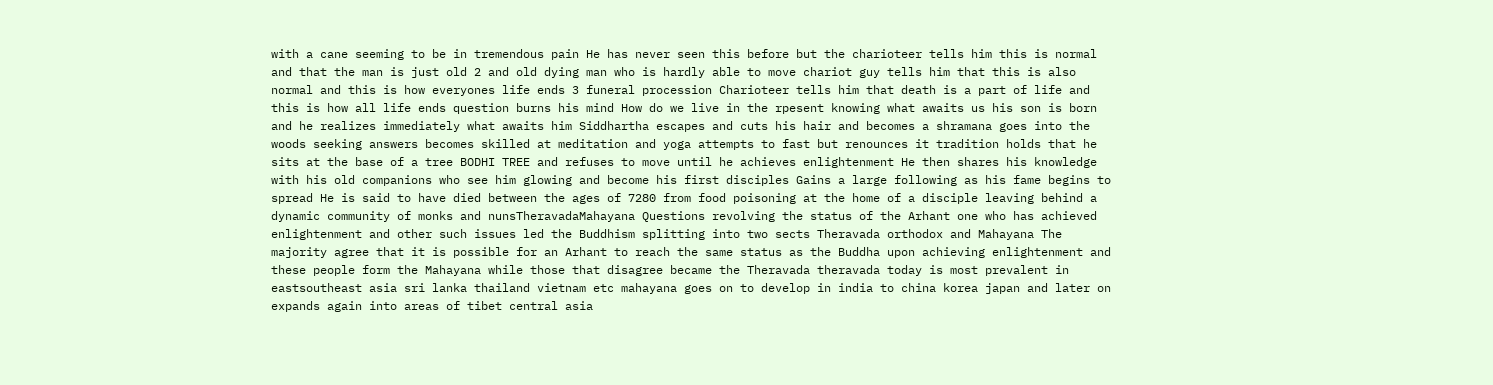with a cane seeming to be in tremendous pain He has never seen this before but the charioteer tells him this is normal and that the man is just old 2 and old dying man who is hardly able to move chariot guy tells him that this is also normal and this is how everyones life ends 3 funeral procession Charioteer tells him that death is a part of life and this is how all life ends question burns his mind How do we live in the rpesent knowing what awaits us his son is born and he realizes immediately what awaits him Siddhartha escapes and cuts his hair and becomes a shramana goes into the woods seeking answers becomes skilled at meditation and yoga attempts to fast but renounces it tradition holds that he sits at the base of a tree BODHI TREE and refuses to move until he achieves enlightenment He then shares his knowledge with his old companions who see him glowing and become his first disciples Gains a large following as his fame begins to spread He is said to have died between the ages of 7280 from food poisoning at the home of a disciple leaving behind a dynamic community of monks and nunsTheravadaMahayana Questions revolving the status of the Arhant one who has achieved enlightenment and other such issues led the Buddhism splitting into two sects Theravada orthodox and Mahayana The majority agree that it is possible for an Arhant to reach the same status as the Buddha upon achieving enlightenment and these people form the Mahayana while those that disagree became the Theravada theravada today is most prevalent in eastsoutheast asia sri lanka thailand vietnam etc mahayana goes on to develop in india to china korea japan and later on expands again into areas of tibet central asia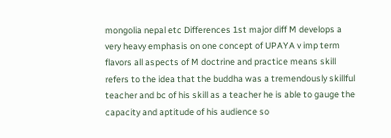mongolia nepal etc Differences 1st major diff M develops a very heavy emphasis on one concept of UPAYA v imp term flavors all aspects of M doctrine and practice means skill refers to the idea that the buddha was a tremendously skillful teacher and bc of his skill as a teacher he is able to gauge the capacity and aptitude of his audience so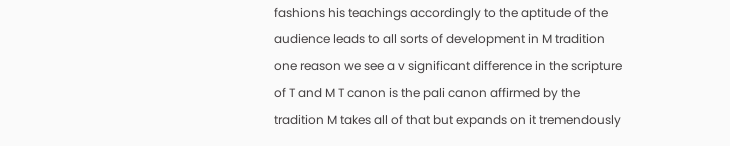fashions his teachings accordingly to the aptitude of the audience leads to all sorts of development in M tradition one reason we see a v significant difference in the scripture of T and M T canon is the pali canon affirmed by the tradition M takes all of that but expands on it tremendously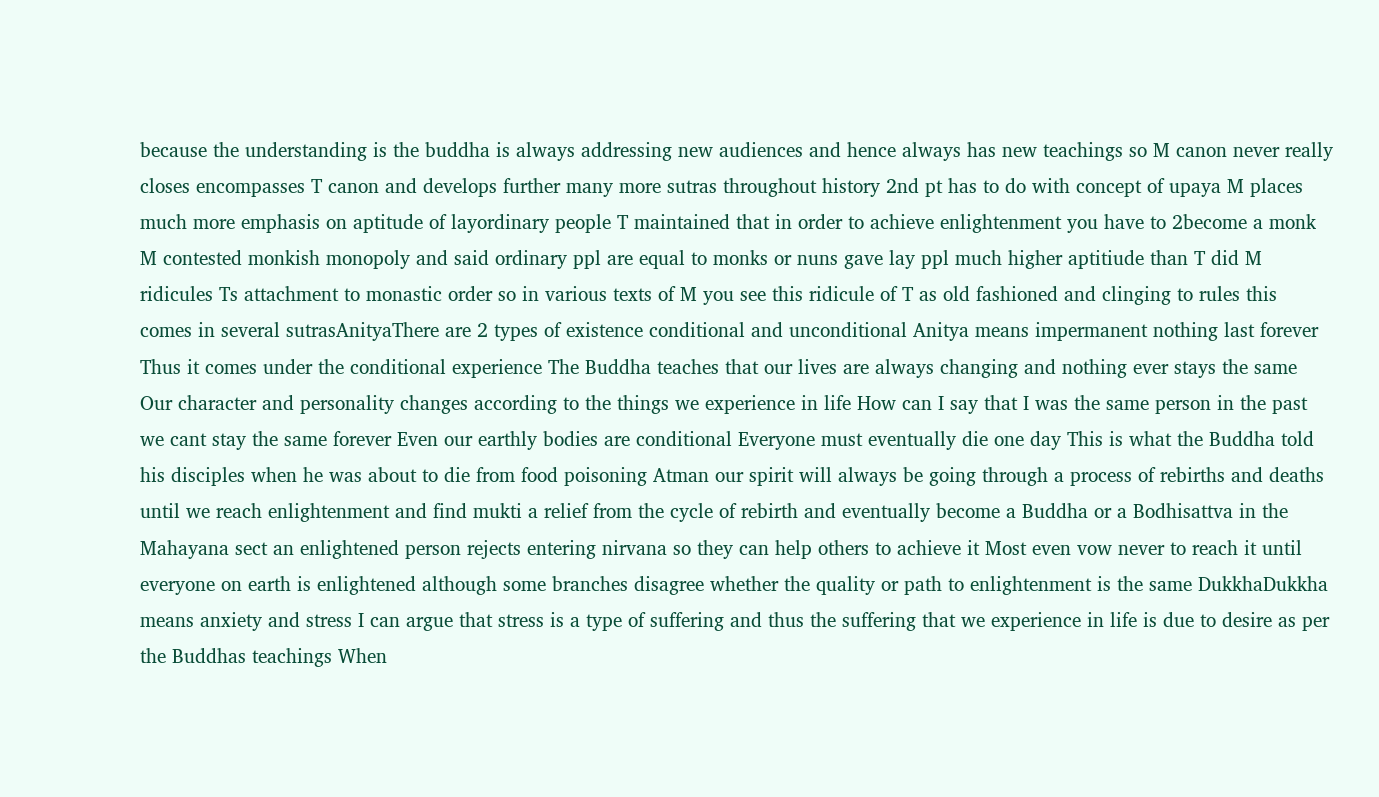because the understanding is the buddha is always addressing new audiences and hence always has new teachings so M canon never really closes encompasses T canon and develops further many more sutras throughout history 2nd pt has to do with concept of upaya M places much more emphasis on aptitude of layordinary people T maintained that in order to achieve enlightenment you have to 2become a monk M contested monkish monopoly and said ordinary ppl are equal to monks or nuns gave lay ppl much higher aptitiude than T did M ridicules Ts attachment to monastic order so in various texts of M you see this ridicule of T as old fashioned and clinging to rules this comes in several sutrasAnityaThere are 2 types of existence conditional and unconditional Anitya means impermanent nothing last forever Thus it comes under the conditional experience The Buddha teaches that our lives are always changing and nothing ever stays the same Our character and personality changes according to the things we experience in life How can I say that I was the same person in the past we cant stay the same forever Even our earthly bodies are conditional Everyone must eventually die one day This is what the Buddha told his disciples when he was about to die from food poisoning Atman our spirit will always be going through a process of rebirths and deaths until we reach enlightenment and find mukti a relief from the cycle of rebirth and eventually become a Buddha or a Bodhisattva in the Mahayana sect an enlightened person rejects entering nirvana so they can help others to achieve it Most even vow never to reach it until everyone on earth is enlightened although some branches disagree whether the quality or path to enlightenment is the same DukkhaDukkha means anxiety and stress I can argue that stress is a type of suffering and thus the suffering that we experience in life is due to desire as per the Buddhas teachings When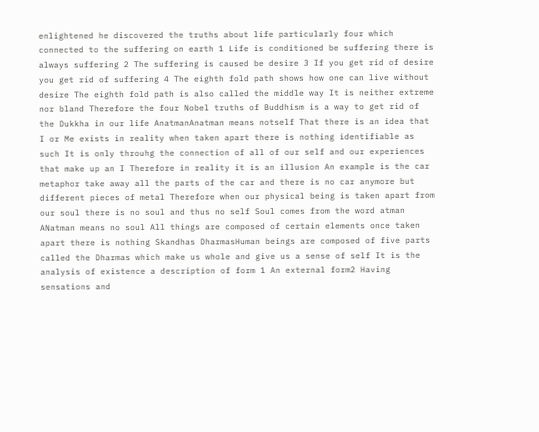enlightened he discovered the truths about life particularly four which connected to the suffering on earth 1 Life is conditioned be suffering there is always suffering 2 The suffering is caused be desire 3 If you get rid of desire you get rid of suffering 4 The eighth fold path shows how one can live without desire The eighth fold path is also called the middle way It is neither extreme nor bland Therefore the four Nobel truths of Buddhism is a way to get rid of the Dukkha in our life AnatmanAnatman means notself That there is an idea that I or Me exists in reality when taken apart there is nothing identifiable as such It is only throuhg the connection of all of our self and our experiences that make up an I Therefore in reality it is an illusion An example is the car metaphor take away all the parts of the car and there is no car anymore but different pieces of metal Therefore when our physical being is taken apart from our soul there is no soul and thus no self Soul comes from the word atman ANatman means no soul All things are composed of certain elements once taken apart there is nothing Skandhas DharmasHuman beings are composed of five parts called the Dharmas which make us whole and give us a sense of self It is the analysis of existence a description of form 1 An external form2 Having sensations and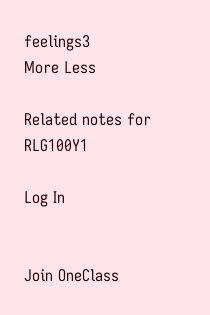feelings3
More Less

Related notes for RLG100Y1

Log In


Join OneClass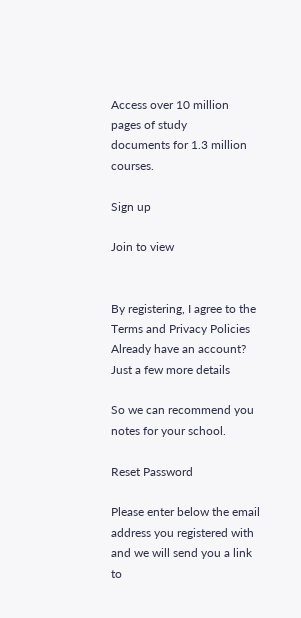Access over 10 million pages of study
documents for 1.3 million courses.

Sign up

Join to view


By registering, I agree to the Terms and Privacy Policies
Already have an account?
Just a few more details

So we can recommend you notes for your school.

Reset Password

Please enter below the email address you registered with and we will send you a link to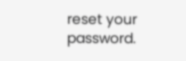reset your password.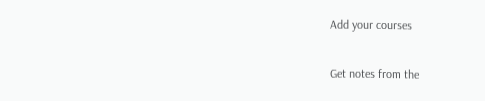Add your courses

Get notes from the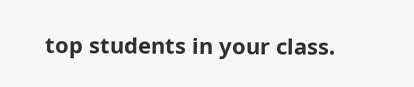top students in your class.